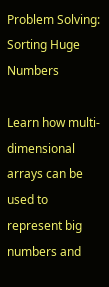Problem Solving: Sorting Huge Numbers

Learn how multi-dimensional arrays can be used to represent big numbers and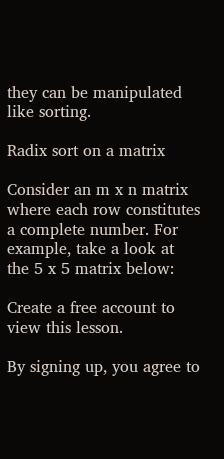they can be manipulated like sorting.

Radix sort on a matrix

Consider an m x n matrix where each row constitutes a complete number. For example, take a look at the 5 x 5 matrix below:

Create a free account to view this lesson.

By signing up, you agree to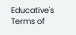Educative's Terms of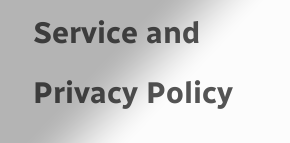Service and Privacy Policy